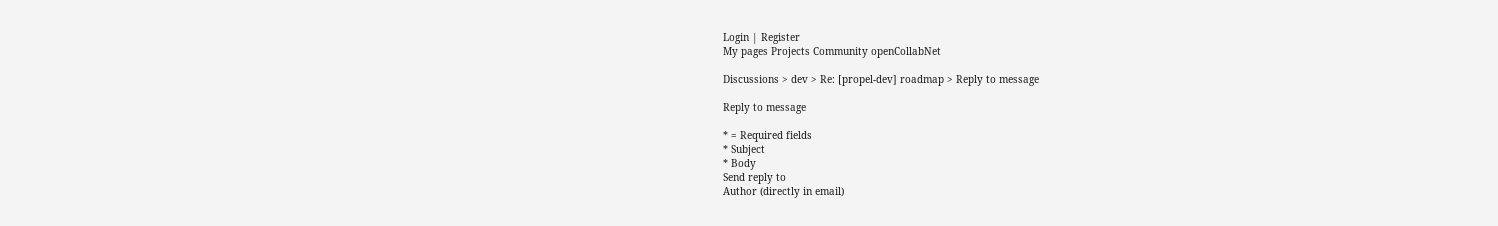Login | Register
My pages Projects Community openCollabNet

Discussions > dev > Re: [propel-dev] roadmap > Reply to message

Reply to message

* = Required fields
* Subject
* Body
Send reply to
Author (directly in email)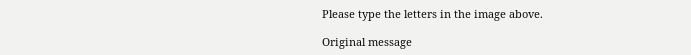Please type the letters in the image above.

Original message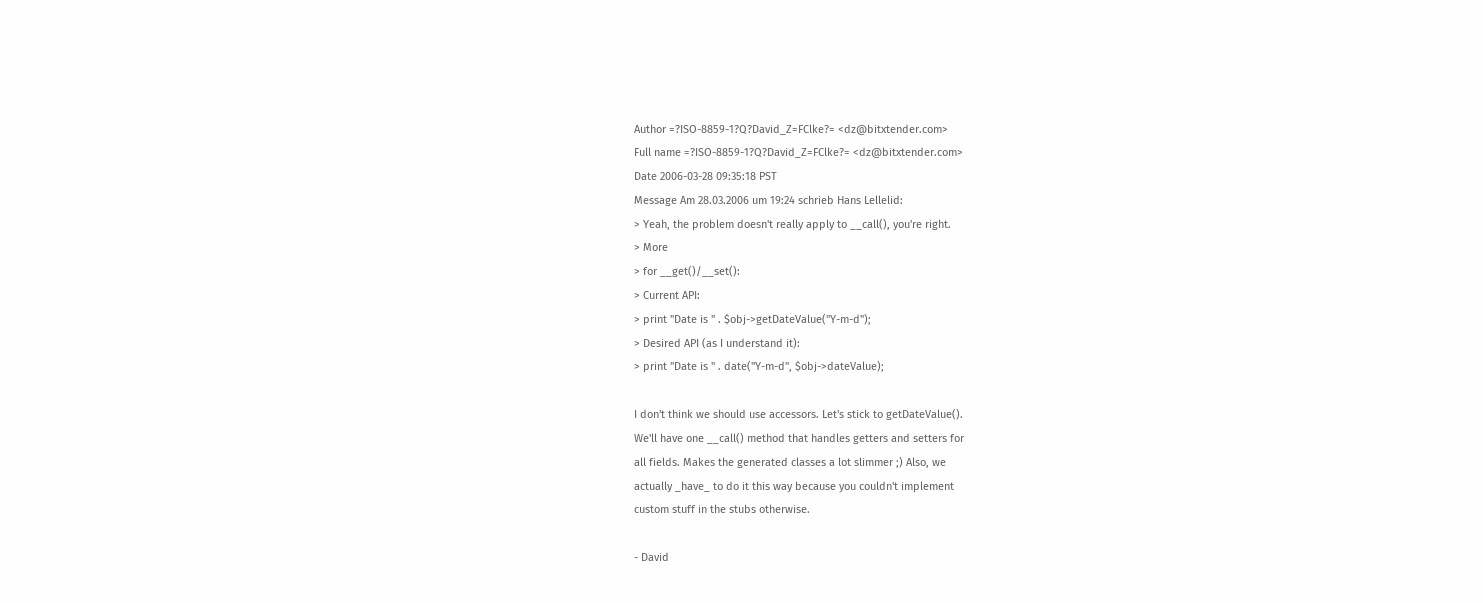Author =?ISO-8859-1?Q?David_Z=FClke?= <dz@bitxtender.com>
Full name =?ISO-8859-1?Q?David_Z=FClke?= <dz@bitxtender.com>
Date 2006-03-28 09:35:18 PST
Message Am 28.03.2006 um 19:24 schrieb Hans Lellelid:
> Yeah, the problem doesn't really apply to __call(), you're right.
> More
> for __get()/__set():
> Current API:
> print "Date is " . $obj->getDateValue("Y-m-d");
> Desired API (as I understand it):
> print "Date is " . date("Y-m-d", $obj->dateValue);

I don't think we should use accessors. Let's stick to getDateValue().
We'll have one __call() method that handles getters and setters for
all fields. Makes the generated classes a lot slimmer ;) Also, we
actually _have_ to do it this way because you couldn't implement
custom stuff in the stubs otherwise.

- David